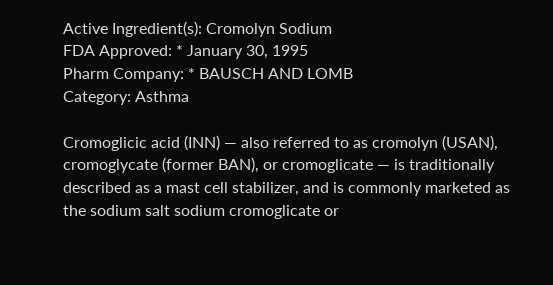Active Ingredient(s): Cromolyn Sodium
FDA Approved: * January 30, 1995
Pharm Company: * BAUSCH AND LOMB
Category: Asthma

Cromoglicic acid (INN) — also referred to as cromolyn (USAN), cromoglycate (former BAN), or cromoglicate — is traditionally described as a mast cell stabilizer, and is commonly marketed as the sodium salt sodium cromoglicate or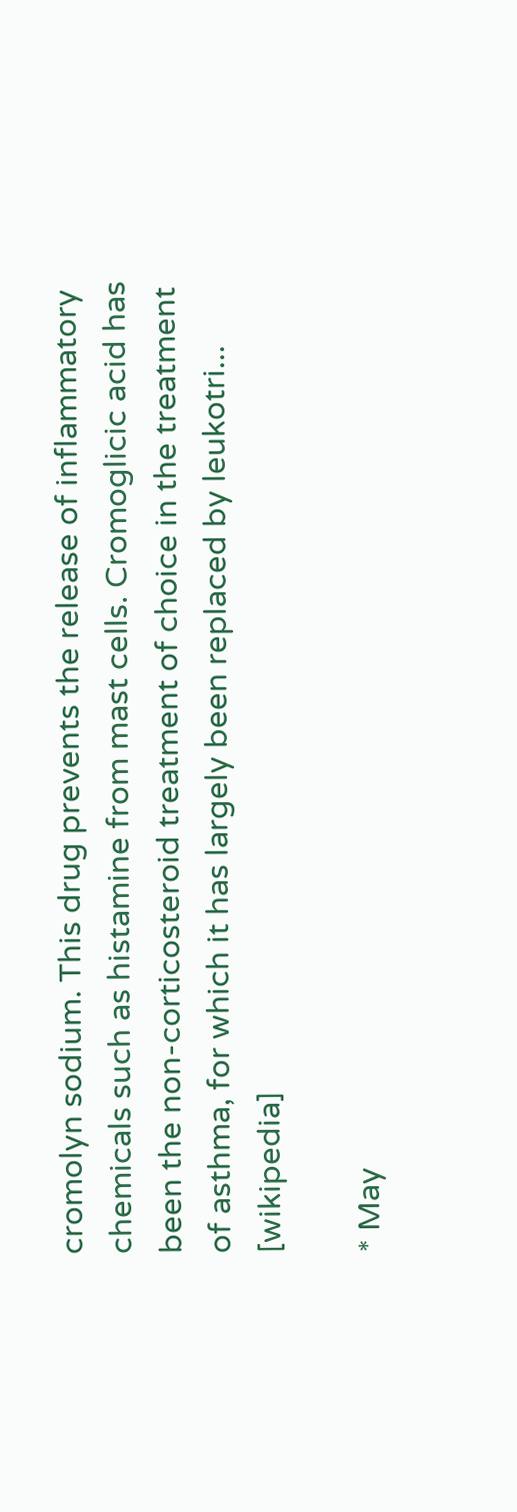cromolyn sodium. This drug prevents the release of inflammatory chemicals such as histamine from mast cells. Cromoglicic acid has been the non-corticosteroid treatment of choice in the treatment of asthma, for which it has largely been replaced by leukotri... [wikipedia]

* May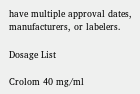have multiple approval dates, manufacturers, or labelers.

Dosage List

Crolom 40 mg/ml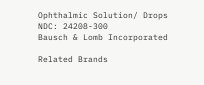Ophthalmic Solution/ Drops
NDC: 24208-300
Bausch & Lomb Incorporated

Related Brands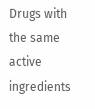Drugs with the same active ingredients